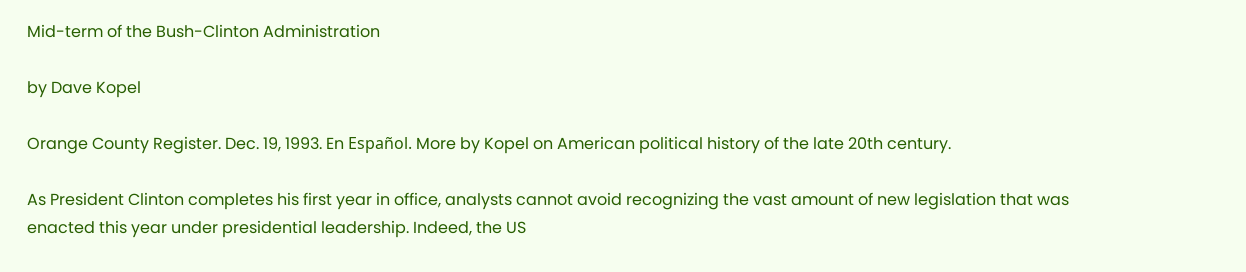Mid-term of the Bush-Clinton Administration

by Dave Kopel

Orange County Register. Dec. 19, 1993. En Español. More by Kopel on American political history of the late 20th century.

As President Clinton completes his first year in office, analysts cannot avoid recognizing the vast amount of new legislation that was enacted this year under presidential leadership. Indeed, the US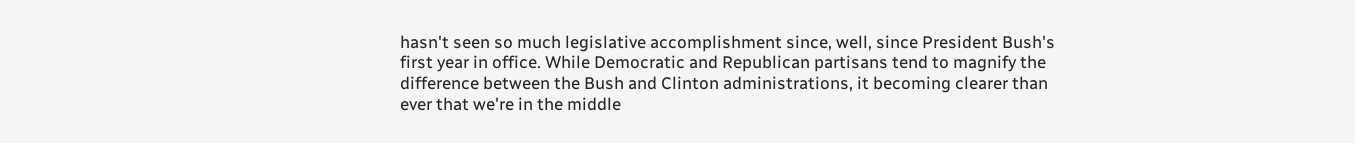hasn't seen so much legislative accomplishment since, well, since President Bush's first year in office. While Democratic and Republican partisans tend to magnify the difference between the Bush and Clinton administrations, it becoming clearer than ever that we're in the middle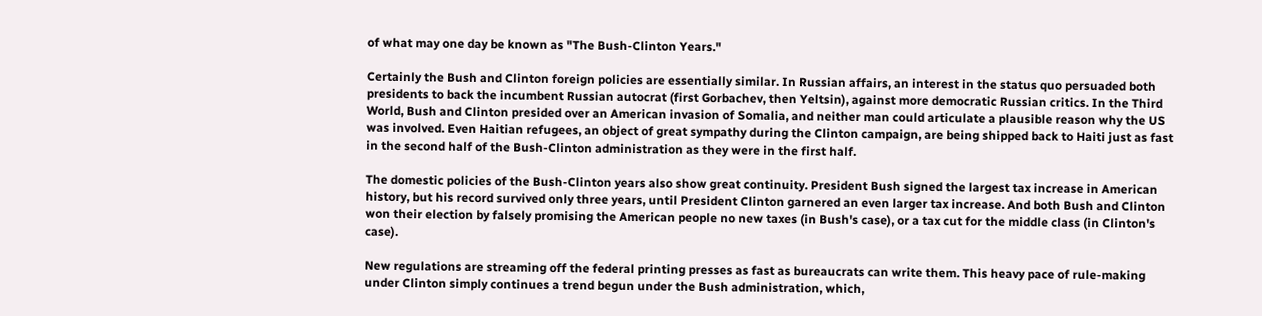of what may one day be known as "The Bush-Clinton Years."

Certainly the Bush and Clinton foreign policies are essentially similar. In Russian affairs, an interest in the status quo persuaded both presidents to back the incumbent Russian autocrat (first Gorbachev, then Yeltsin), against more democratic Russian critics. In the Third World, Bush and Clinton presided over an American invasion of Somalia, and neither man could articulate a plausible reason why the US was involved. Even Haitian refugees, an object of great sympathy during the Clinton campaign, are being shipped back to Haiti just as fast in the second half of the Bush-Clinton administration as they were in the first half.

The domestic policies of the Bush-Clinton years also show great continuity. President Bush signed the largest tax increase in American history, but his record survived only three years, until President Clinton garnered an even larger tax increase. And both Bush and Clinton won their election by falsely promising the American people no new taxes (in Bush's case), or a tax cut for the middle class (in Clinton's case).

New regulations are streaming off the federal printing presses as fast as bureaucrats can write them. This heavy pace of rule-making under Clinton simply continues a trend begun under the Bush administration, which,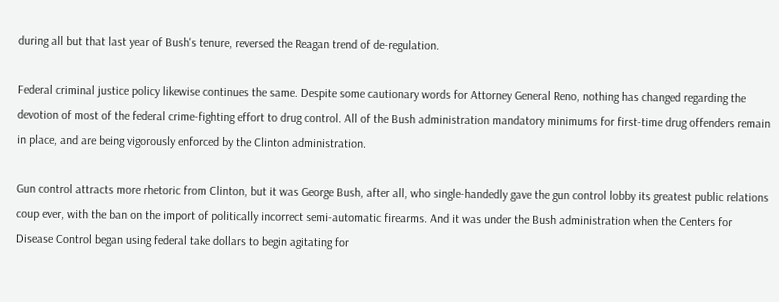during all but that last year of Bush's tenure, reversed the Reagan trend of de-regulation.

Federal criminal justice policy likewise continues the same. Despite some cautionary words for Attorney General Reno, nothing has changed regarding the devotion of most of the federal crime-fighting effort to drug control. All of the Bush administration mandatory minimums for first-time drug offenders remain in place, and are being vigorously enforced by the Clinton administration.

Gun control attracts more rhetoric from Clinton, but it was George Bush, after all, who single-handedly gave the gun control lobby its greatest public relations coup ever, with the ban on the import of politically incorrect semi-automatic firearms. And it was under the Bush administration when the Centers for Disease Control began using federal take dollars to begin agitating for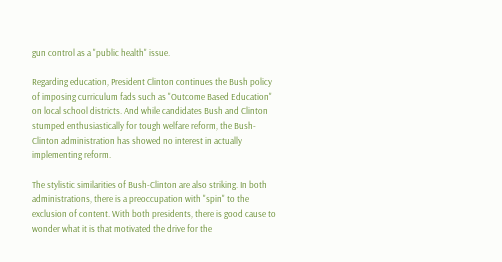gun control as a "public health" issue.

Regarding education, President Clinton continues the Bush policy of imposing curriculum fads such as "Outcome Based Education" on local school districts. And while candidates Bush and Clinton stumped enthusiastically for tough welfare reform, the Bush-Clinton administration has showed no interest in actually implementing reform.

The stylistic similarities of Bush-Clinton are also striking. In both administrations, there is a preoccupation with "spin" to the exclusion of content. With both presidents, there is good cause to wonder what it is that motivated the drive for the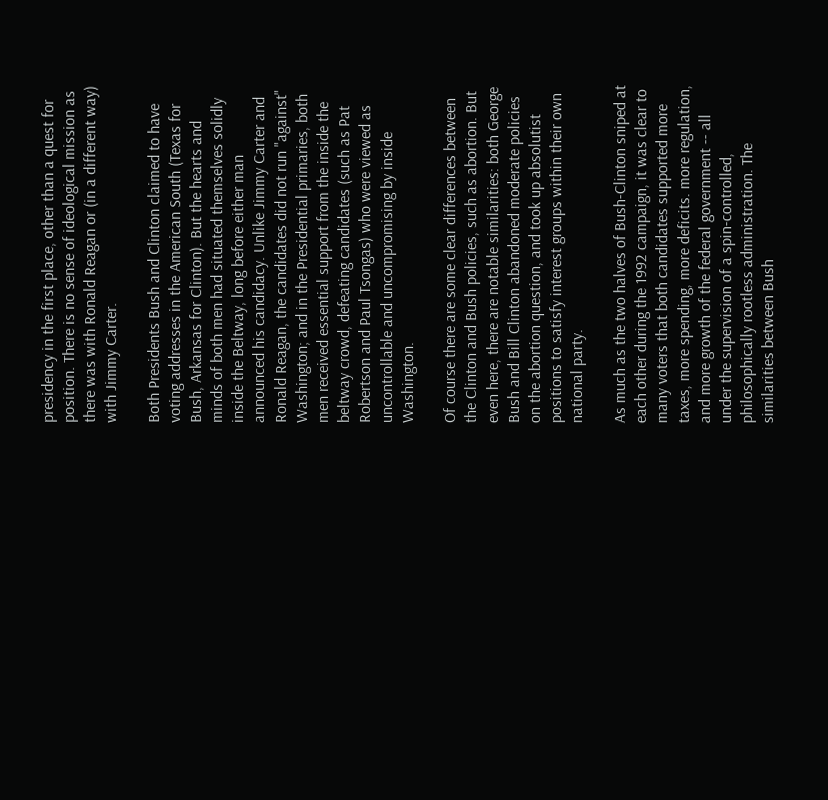presidency in the first place, other than a quest for position. There is no sense of ideological mission as there was with Ronald Reagan or (in a different way) with Jimmy Carter.

Both Presidents Bush and Clinton claimed to have voting addresses in the American South (Texas for Bush, Arkansas for Clinton). But the hearts and minds of both men had situated themselves solidly inside the Beltway, long before either man announced his candidacy. Unlike Jimmy Carter and Ronald Reagan, the candidates did not run "against" Washington; and in the Presidential primaries, both men received essential support from the inside the beltway crowd, defeating candidates (such as Pat Robertson and Paul Tsongas) who were viewed as uncontrollable and uncompromising by inside Washington.

Of course there are some clear differences between the Clinton and Bush policies, such as abortion. But even here, there are notable similarities: both George Bush and Bill Clinton abandoned moderate policies on the abortion question, and took up absolutist positions to satisfy interest groups within their own national party.

As much as the two halves of Bush-Clinton sniped at each other during the 1992 campaign, it was clear to many voters that both candidates supported more taxes, more spending, more deficits. more regulation, and more growth of the federal government -- all under the supervision of a spin-controlled, philosophically rootless administration. The similarities between Bush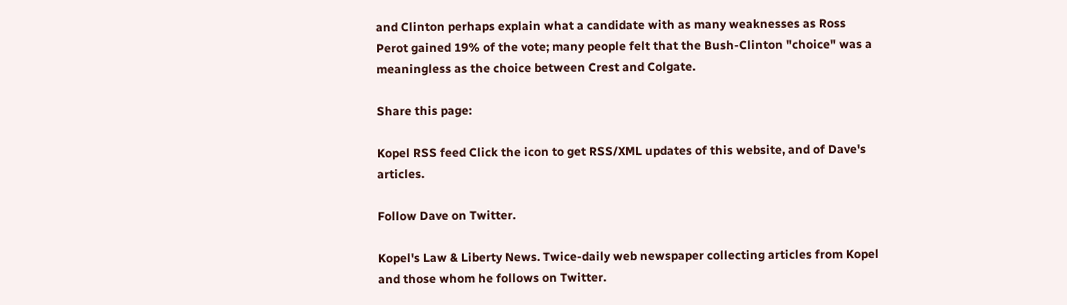and Clinton perhaps explain what a candidate with as many weaknesses as Ross Perot gained 19% of the vote; many people felt that the Bush-Clinton "choice" was a meaningless as the choice between Crest and Colgate.

Share this page:

Kopel RSS feed Click the icon to get RSS/XML updates of this website, and of Dave's articles.

Follow Dave on Twitter.

Kopel's Law & Liberty News. Twice-daily web newspaper collecting articles from Kopel and those whom he follows on Twitter.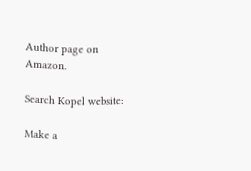Author page on Amazon.

Search Kopel website:

Make a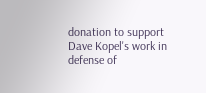donation to support Dave Kopel's work in defense of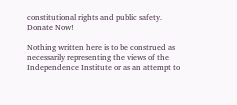constitutional rights and public safety.
Donate Now!

Nothing written here is to be construed as necessarily representing the views of the Independence Institute or as an attempt to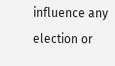influence any election or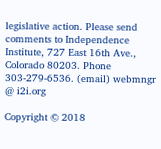legislative action. Please send comments to Independence Institute, 727 East 16th Ave., Colorado 80203. Phone 303-279-6536. (email) webmngr @ i2i.org

Copyright © 2018